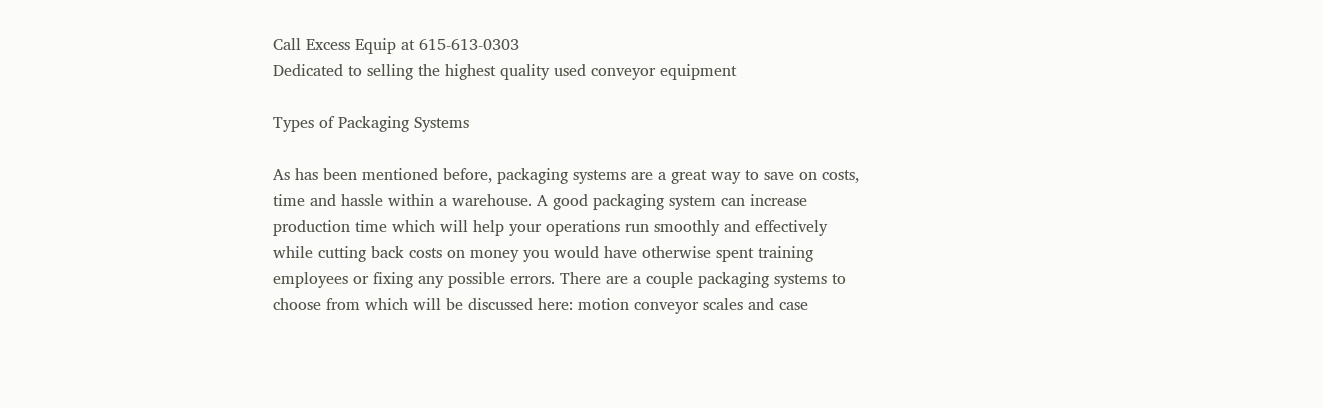Call Excess Equip at 615-613-0303
Dedicated to selling the highest quality used conveyor equipment

Types of Packaging Systems

As has been mentioned before, packaging systems are a great way to save on costs, time and hassle within a warehouse. A good packaging system can increase production time which will help your operations run smoothly and effectively while cutting back costs on money you would have otherwise spent training employees or fixing any possible errors. There are a couple packaging systems to choose from which will be discussed here: motion conveyor scales and case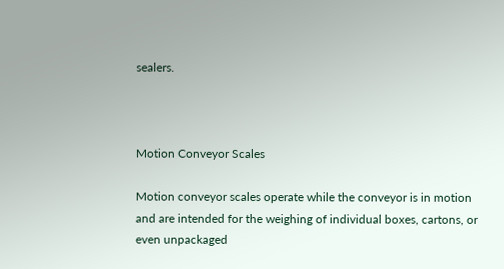sealers.



Motion Conveyor Scales

Motion conveyor scales operate while the conveyor is in motion and are intended for the weighing of individual boxes, cartons, or even unpackaged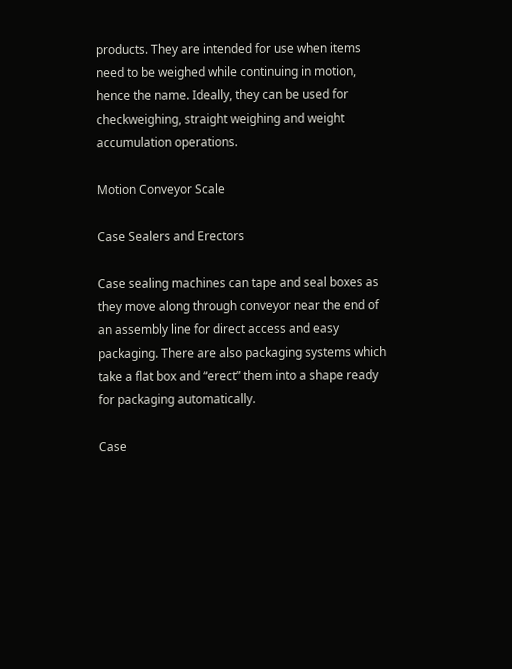products. They are intended for use when items need to be weighed while continuing in motion, hence the name. Ideally, they can be used for checkweighing, straight weighing and weight accumulation operations.

Motion Conveyor Scale

Case Sealers and Erectors

Case sealing machines can tape and seal boxes as they move along through conveyor near the end of an assembly line for direct access and easy packaging. There are also packaging systems which take a flat box and “erect” them into a shape ready for packaging automatically.

Case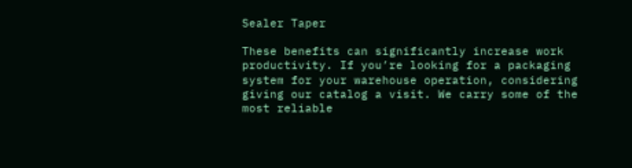Sealer Taper

These benefits can significantly increase work productivity. If you’re looking for a packaging system for your warehouse operation, considering giving our catalog a visit. We carry some of the most reliable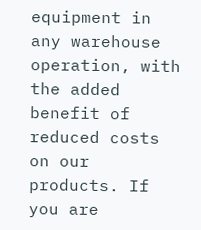equipment in any warehouse operation, with the added benefit of reduced costs on our products. If you are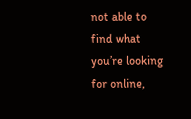not able to find what you’re looking for online,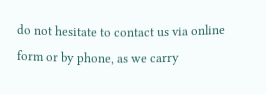do not hesitate to contact us via online form or by phone, as we carry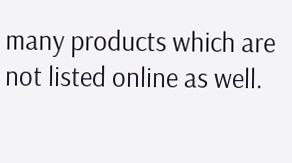many products which are not listed online as well.